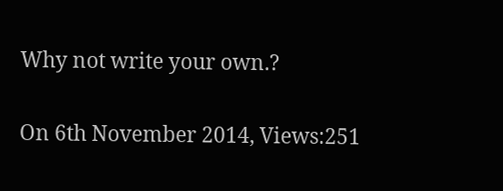Why not write your own.?

On 6th November 2014, Views:251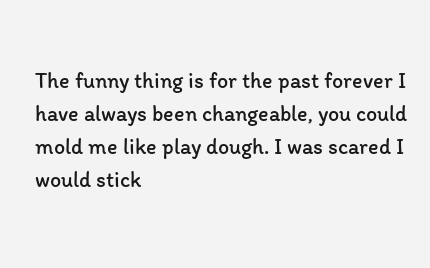The funny thing is for the past forever I have always been changeable, you could mold me like play dough. I was scared I would stick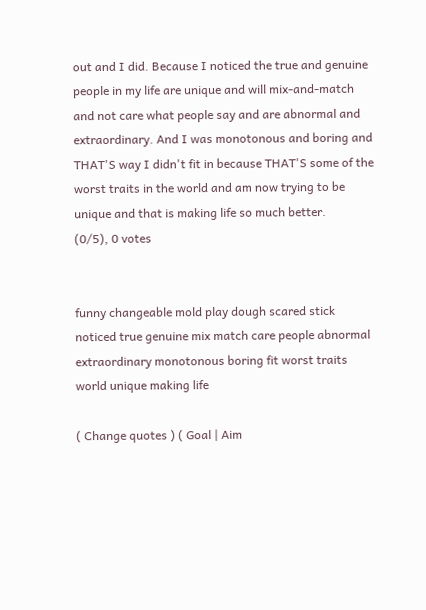out and I did. Because I noticed the true and genuine people in my life are unique and will mix-and-match and not care what people say and are abnormal and extraordinary. And I was monotonous and boring and THAT'S way I didn't fit in because THAT'S some of the worst traits in the world and am now trying to be unique and that is making life so much better.
(0/5), 0 votes


funny changeable mold play dough scared stick noticed true genuine mix match care people abnormal extraordinary monotonous boring fit worst traits world unique making life

( Change quotes ) ( Goal | Aim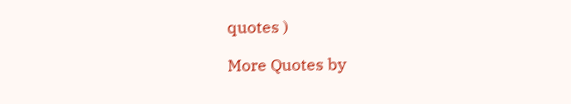quotes )

More Quotes by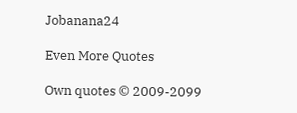Jobanana24

Even More Quotes

Own quotes © 2009-2099